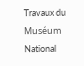Travaux du Muséum National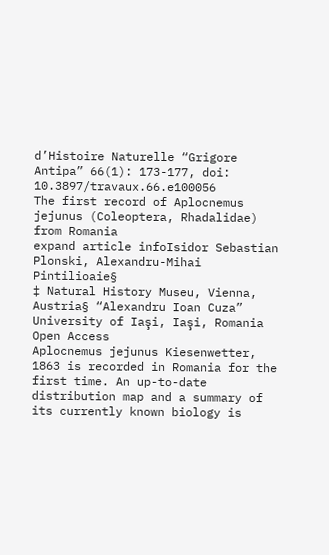d’Histoire Naturelle “Grigore Antipa” 66(1): 173-177, doi: 10.3897/travaux.66.e100056
The first record of Aplocnemus jejunus (Coleoptera, Rhadalidae) from Romania
expand article infoIsidor Sebastian Plonski, Alexandru-Mihai Pintilioaie§
‡ Natural History Museu, Vienna, Austria§ “Alexandru Ioan Cuza” University of Iaşi, Iaşi, Romania
Open Access
Aplocnemus jejunus Kiesenwetter, 1863 is recorded in Romania for the first time. An up-to-date distribution map and a summary of its currently known biology is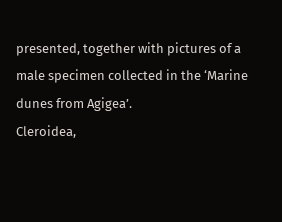presented, together with pictures of a male specimen collected in the ‘Marine dunes from Agigea’.
Cleroidea,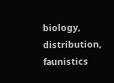biology, distribution, faunistics